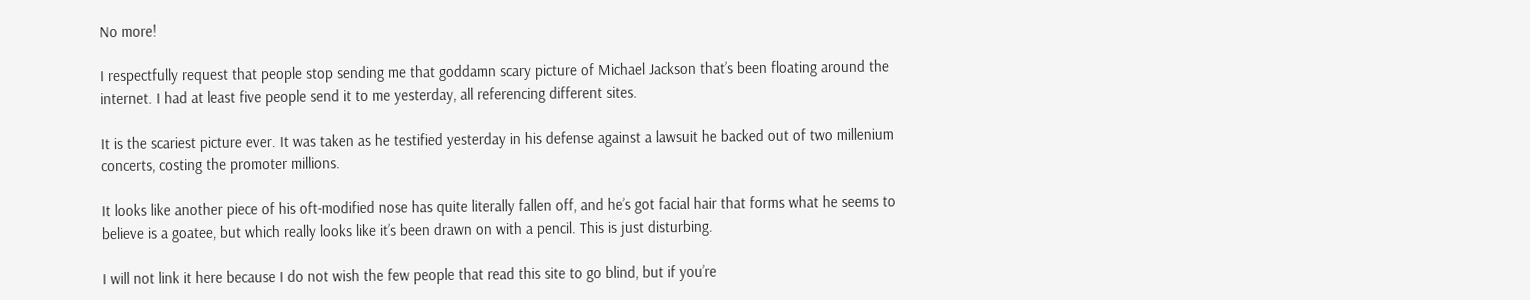No more!

I respectfully request that people stop sending me that goddamn scary picture of Michael Jackson that’s been floating around the internet. I had at least five people send it to me yesterday, all referencing different sites.

It is the scariest picture ever. It was taken as he testified yesterday in his defense against a lawsuit he backed out of two millenium concerts, costing the promoter millions.

It looks like another piece of his oft-modified nose has quite literally fallen off, and he’s got facial hair that forms what he seems to believe is a goatee, but which really looks like it’s been drawn on with a pencil. This is just disturbing.

I will not link it here because I do not wish the few people that read this site to go blind, but if you’re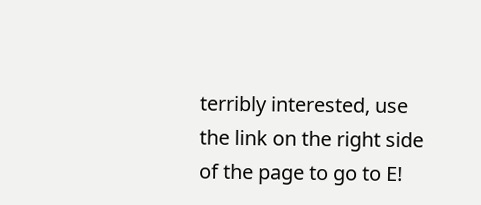terribly interested, use the link on the right side of the page to go to E!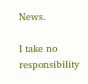News.

I take no responsibility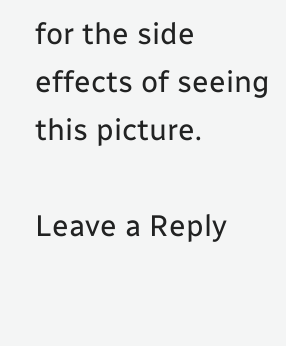for the side effects of seeing this picture.

Leave a Reply